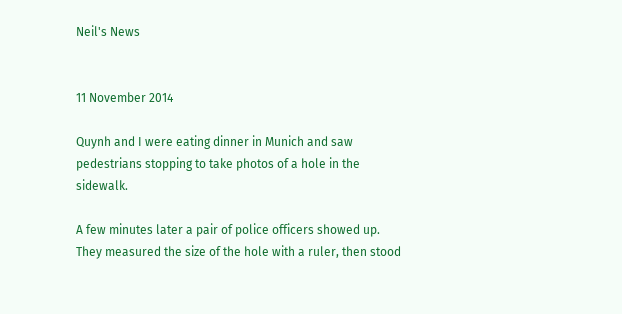Neil's News


11 November 2014

Quynh and I were eating dinner in Munich and saw pedestrians stopping to take photos of a hole in the sidewalk.

A few minutes later a pair of police officers showed up. They measured the size of the hole with a ruler, then stood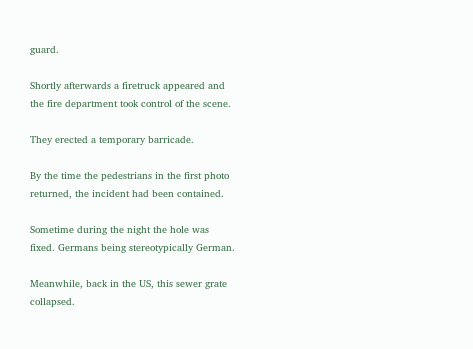guard.

Shortly afterwards a firetruck appeared and the fire department took control of the scene.

They erected a temporary barricade.

By the time the pedestrians in the first photo returned, the incident had been contained.

Sometime during the night the hole was fixed. Germans being stereotypically German.

Meanwhile, back in the US, this sewer grate collapsed.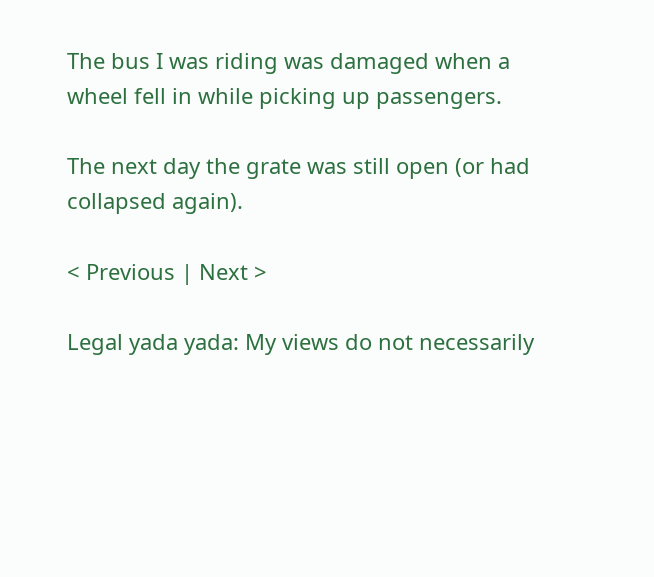The bus I was riding was damaged when a wheel fell in while picking up passengers.

The next day the grate was still open (or had collapsed again).

< Previous | Next >

Legal yada yada: My views do not necessarily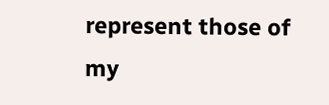represent those of my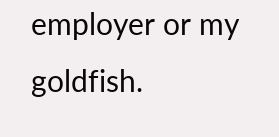employer or my goldfish.